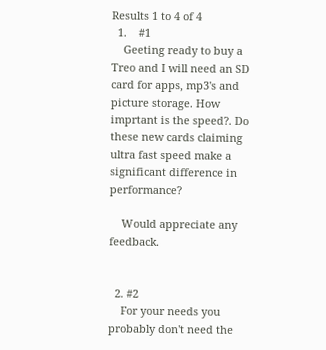Results 1 to 4 of 4
  1.    #1
    Geeting ready to buy a Treo and I will need an SD card for apps, mp3's and picture storage. How imprtant is the speed?. Do these new cards claiming ultra fast speed make a significant difference in performance?

    Would appreciate any feedback.


  2. #2
    For your needs you probably don't need the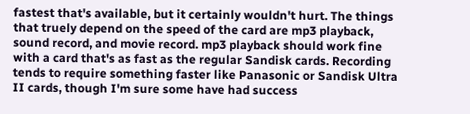fastest that's available, but it certainly wouldn't hurt. The things that truely depend on the speed of the card are mp3 playback, sound record, and movie record. mp3 playback should work fine with a card that's as fast as the regular Sandisk cards. Recording tends to require something faster like Panasonic or Sandisk Ultra II cards, though I'm sure some have had success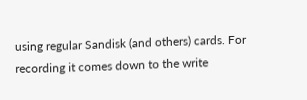using regular Sandisk (and others) cards. For recording it comes down to the write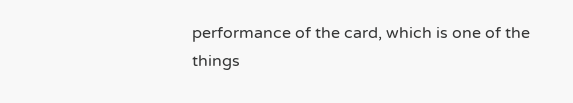performance of the card, which is one of the things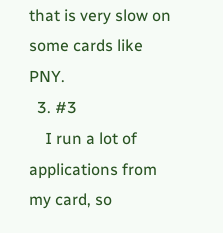that is very slow on some cards like PNY.
  3. #3
    I run a lot of applications from my card, so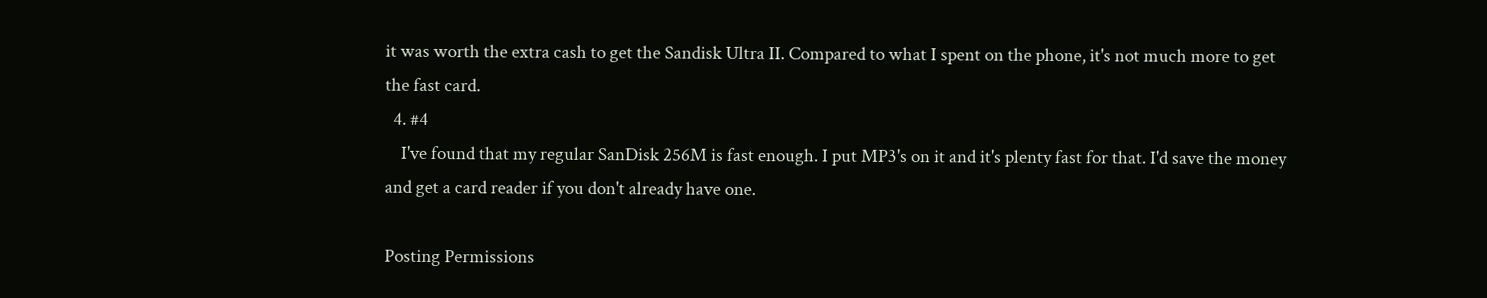it was worth the extra cash to get the Sandisk Ultra II. Compared to what I spent on the phone, it's not much more to get the fast card.
  4. #4
    I've found that my regular SanDisk 256M is fast enough. I put MP3's on it and it's plenty fast for that. I'd save the money and get a card reader if you don't already have one.

Posting Permissions